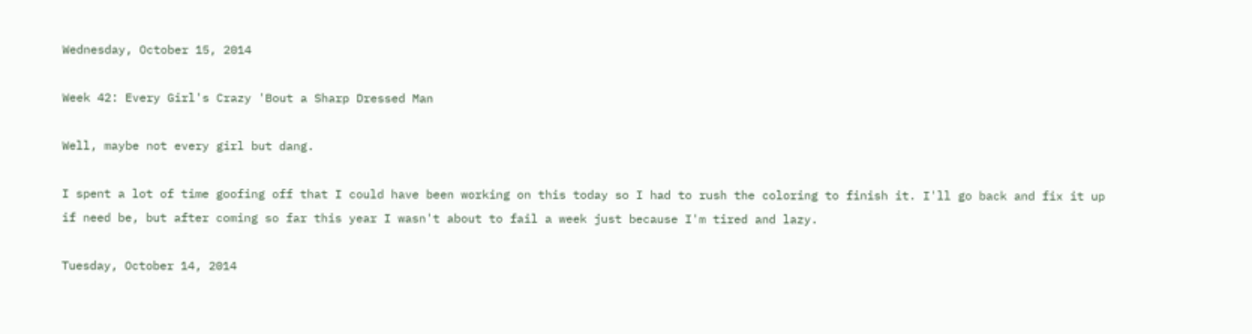Wednesday, October 15, 2014

Week 42: Every Girl's Crazy 'Bout a Sharp Dressed Man

Well, maybe not every girl but dang.

I spent a lot of time goofing off that I could have been working on this today so I had to rush the coloring to finish it. I'll go back and fix it up if need be, but after coming so far this year I wasn't about to fail a week just because I'm tired and lazy.

Tuesday, October 14, 2014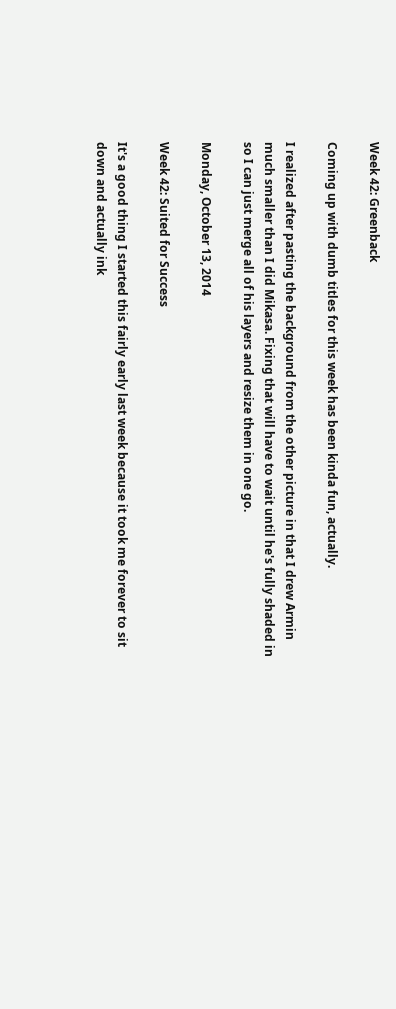Week 42: Greenback

Coming up with dumb titles for this week has been kinda fun, actually.

I realized after pasting the background from the other picture in that I drew Armin much smaller than I did Mikasa. Fixing that will have to wait until he's fully shaded in so I can just merge all of his layers and resize them in one go.

Monday, October 13, 2014

Week 42: Suited for Success

It's a good thing I started this fairly early last week because it took me forever to sit down and actually ink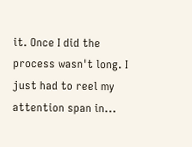it. Once I did the process wasn't long. I just had to reel my attention span in...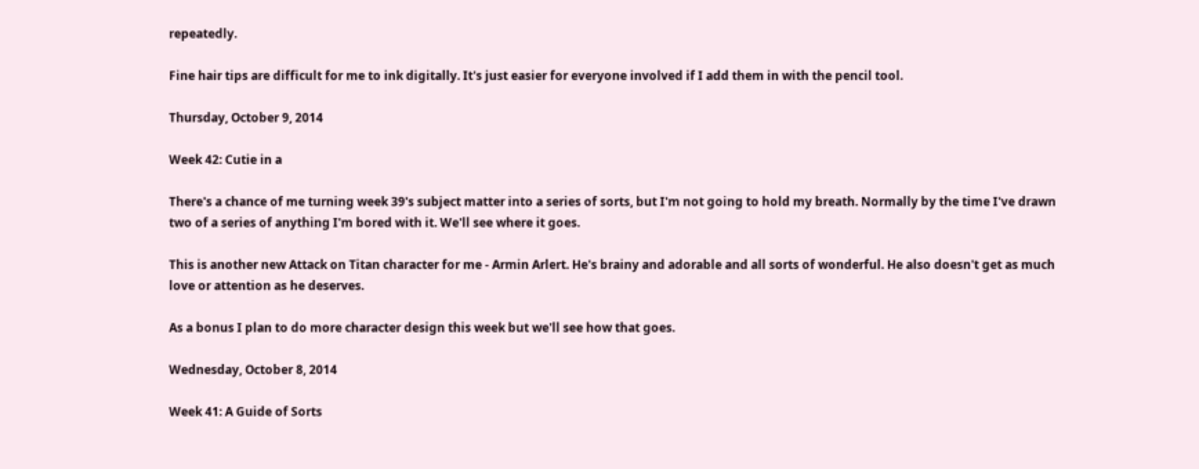repeatedly.

Fine hair tips are difficult for me to ink digitally. It's just easier for everyone involved if I add them in with the pencil tool.

Thursday, October 9, 2014

Week 42: Cutie in a

There's a chance of me turning week 39's subject matter into a series of sorts, but I'm not going to hold my breath. Normally by the time I've drawn two of a series of anything I'm bored with it. We'll see where it goes.

This is another new Attack on Titan character for me - Armin Arlert. He's brainy and adorable and all sorts of wonderful. He also doesn't get as much love or attention as he deserves.

As a bonus I plan to do more character design this week but we'll see how that goes.

Wednesday, October 8, 2014

Week 41: A Guide of Sorts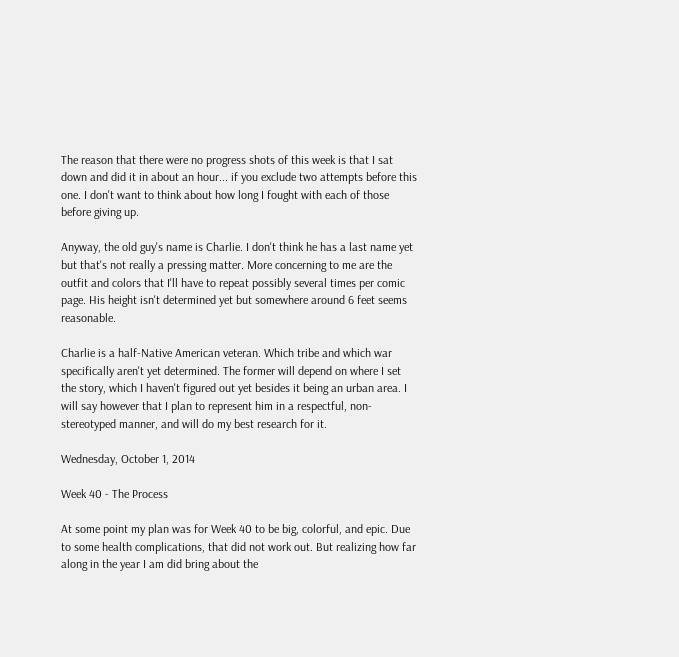The reason that there were no progress shots of this week is that I sat down and did it in about an hour... if you exclude two attempts before this one. I don't want to think about how long I fought with each of those before giving up.

Anyway, the old guy's name is Charlie. I don't think he has a last name yet but that's not really a pressing matter. More concerning to me are the outfit and colors that I'll have to repeat possibly several times per comic page. His height isn't determined yet but somewhere around 6 feet seems reasonable.

Charlie is a half-Native American veteran. Which tribe and which war specifically aren't yet determined. The former will depend on where I set the story, which I haven't figured out yet besides it being an urban area. I will say however that I plan to represent him in a respectful, non-stereotyped manner, and will do my best research for it.

Wednesday, October 1, 2014

Week 40 - The Process

At some point my plan was for Week 40 to be big, colorful, and epic. Due to some health complications, that did not work out. But realizing how far along in the year I am did bring about the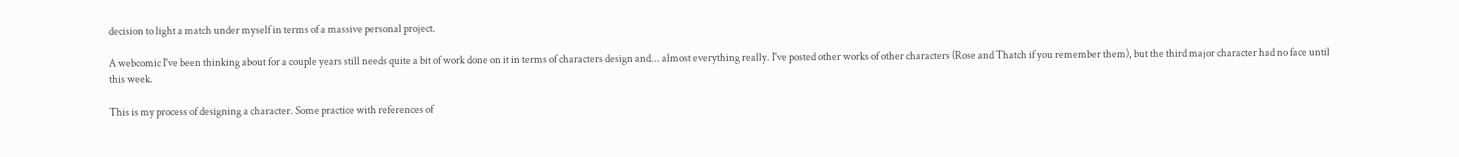decision to light a match under myself in terms of a massive personal project.

A webcomic I've been thinking about for a couple years still needs quite a bit of work done on it in terms of characters design and... almost everything really. I've posted other works of other characters (Rose and Thatch if you remember them), but the third major character had no face until this week.

This is my process of designing a character. Some practice with references of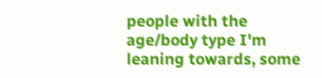people with the age/body type I'm leaning towards, some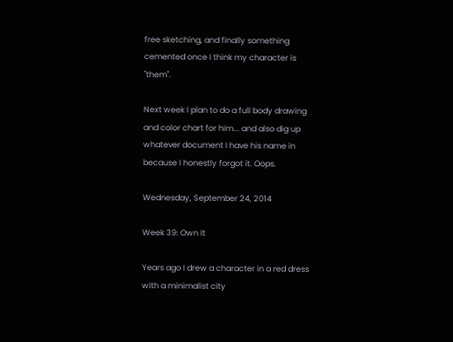free sketching, and finally something cemented once I think my character is "them".

Next week I plan to do a full body drawing and color chart for him... and also dig up whatever document I have his name in because I honestly forgot it. Oops.

Wednesday, September 24, 2014

Week 39: Own It

Years ago I drew a character in a red dress with a minimalist city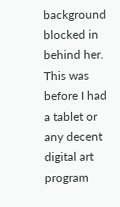background blocked in behind her. This was before I had a tablet or any decent digital art program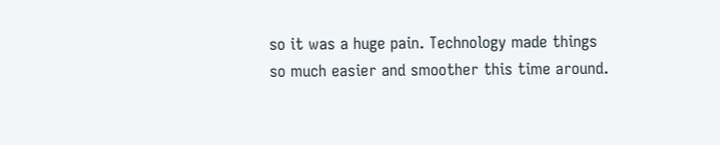so it was a huge pain. Technology made things so much easier and smoother this time around.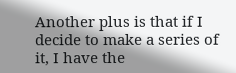Another plus is that if I decide to make a series of it, I have the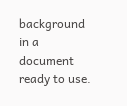background in a document ready to use.